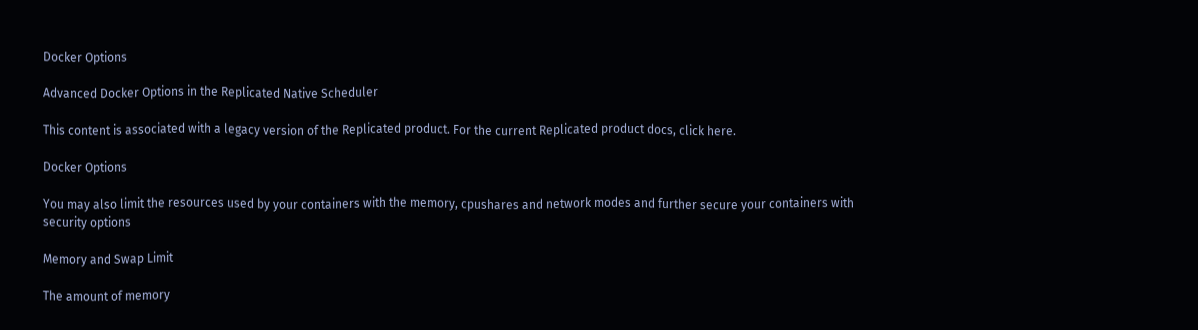Docker Options

Advanced Docker Options in the Replicated Native Scheduler

This content is associated with a legacy version of the Replicated product. For the current Replicated product docs, click here.

Docker Options

You may also limit the resources used by your containers with the memory, cpushares and network modes and further secure your containers with security options

Memory and Swap Limit

The amount of memory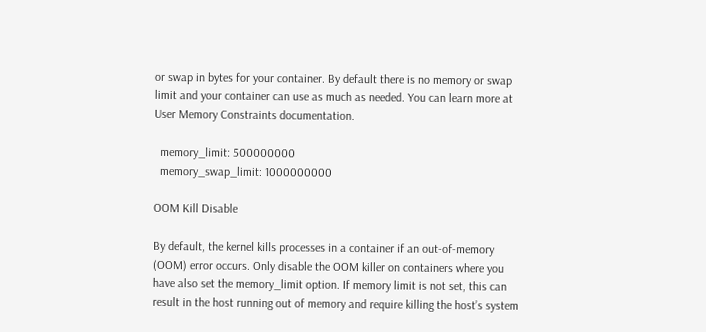or swap in bytes for your container. By default there is no memory or swap limit and your container can use as much as needed. You can learn more at User Memory Constraints documentation.

  memory_limit: 500000000
  memory_swap_limit: 1000000000

OOM Kill Disable

By default, the kernel kills processes in a container if an out-of-memory (OOM) error occurs. Only disable the OOM killer on containers where you have also set the memory_limit option. If memory limit is not set, this can result in the host running out of memory and require killing the host’s system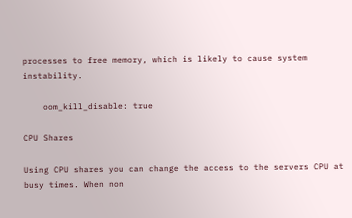processes to free memory, which is likely to cause system instability.

    oom_kill_disable: true

CPU Shares

Using CPU shares you can change the access to the servers CPU at busy times. When non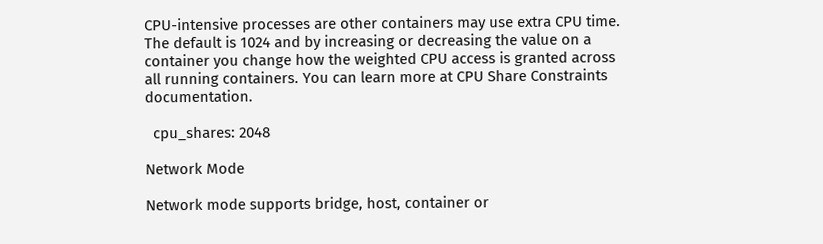CPU-intensive processes are other containers may use extra CPU time. The default is 1024 and by increasing or decreasing the value on a container you change how the weighted CPU access is granted across all running containers. You can learn more at CPU Share Constraints documentation.

  cpu_shares: 2048

Network Mode

Network mode supports bridge, host, container or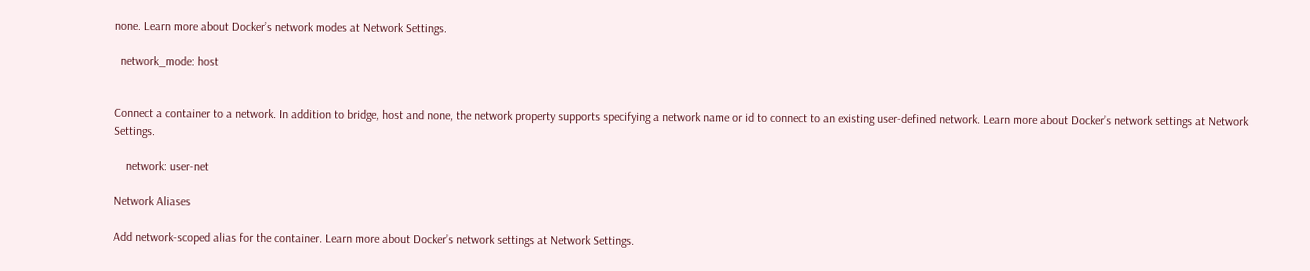none. Learn more about Docker’s network modes at Network Settings.

  network_mode: host


Connect a container to a network. In addition to bridge, host and none, the network property supports specifying a network name or id to connect to an existing user-defined network. Learn more about Docker’s network settings at Network Settings.

    network: user-net

Network Aliases

Add network-scoped alias for the container. Learn more about Docker’s network settings at Network Settings.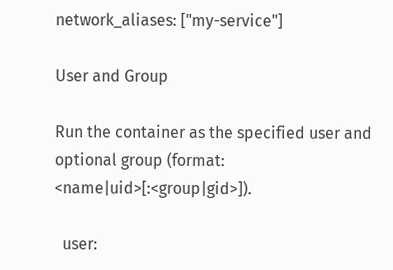network_aliases: ["my-service"]

User and Group

Run the container as the specified user and optional group (format: <name|uid>[:<group|gid>]).

  user: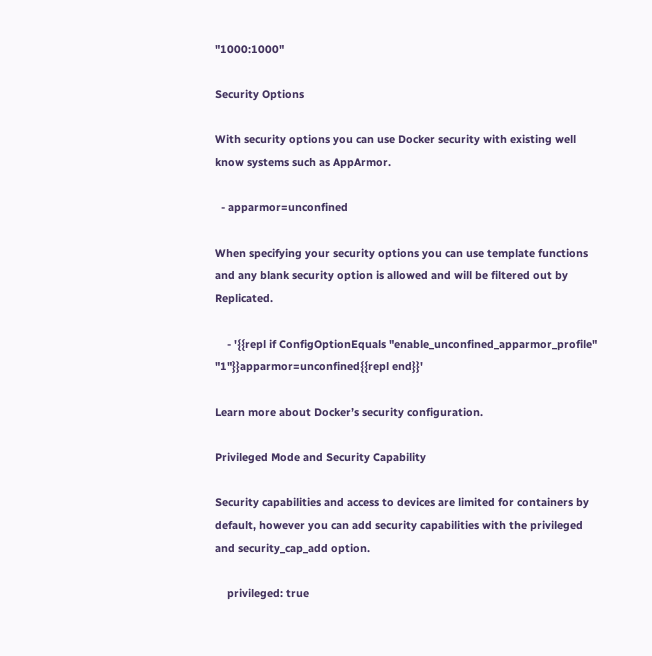"1000:1000"

Security Options

With security options you can use Docker security with existing well know systems such as AppArmor.

  - apparmor=unconfined

When specifying your security options you can use template functions and any blank security option is allowed and will be filtered out by Replicated.

    - '{{repl if ConfigOptionEquals "enable_unconfined_apparmor_profile" "1"}}apparmor=unconfined{{repl end}}'

Learn more about Docker’s security configuration.

Privileged Mode and Security Capability

Security capabilities and access to devices are limited for containers by default, however you can add security capabilities with the privileged and security_cap_add option.

    privileged: true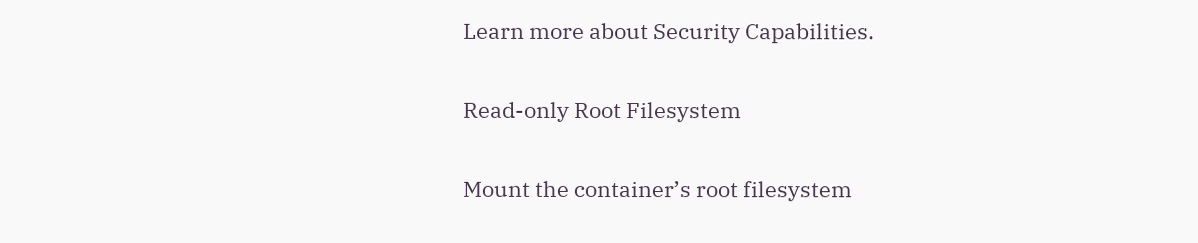Learn more about Security Capabilities.

Read-only Root Filesystem

Mount the container’s root filesystem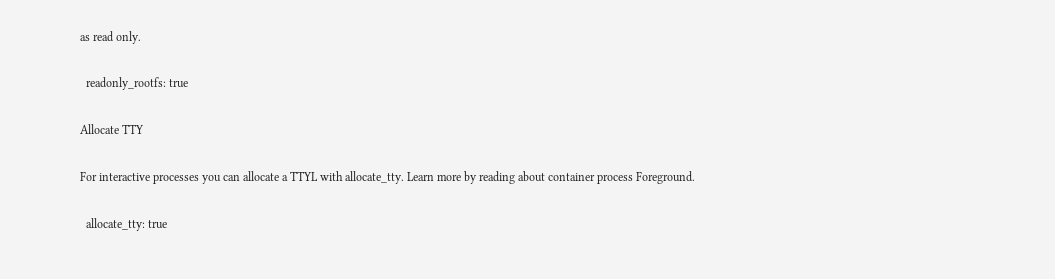as read only.

  readonly_rootfs: true

Allocate TTY

For interactive processes you can allocate a TTYL with allocate_tty. Learn more by reading about container process Foreground.

  allocate_tty: true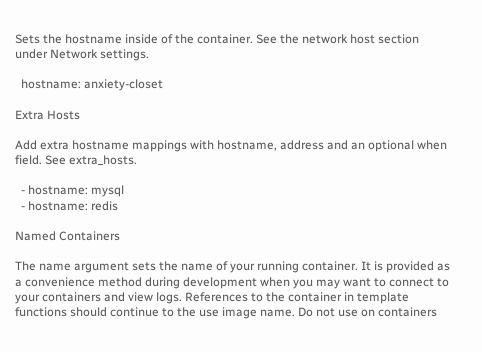Sets the hostname inside of the container. See the network host section under Network settings.

  hostname: anxiety-closet

Extra Hosts

Add extra hostname mappings with hostname, address and an optional when field. See extra_hosts.

  - hostname: mysql
  - hostname: redis

Named Containers

The name argument sets the name of your running container. It is provided as a convenience method during development when you may want to connect to your containers and view logs. References to the container in template functions should continue to the use image name. Do not use on containers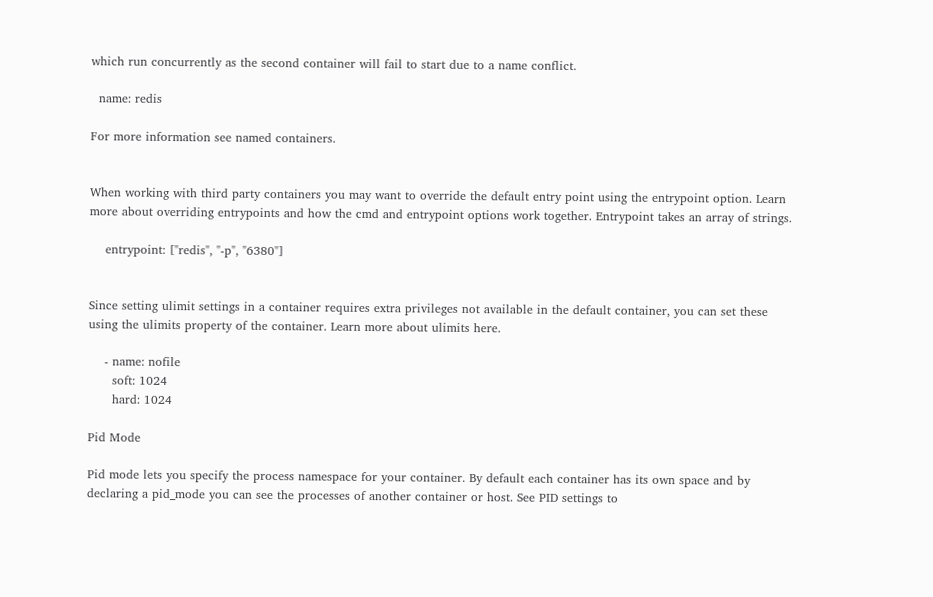which run concurrently as the second container will fail to start due to a name conflict.

  name: redis

For more information see named containers.


When working with third party containers you may want to override the default entry point using the entrypoint option. Learn more about overriding entrypoints and how the cmd and entrypoint options work together. Entrypoint takes an array of strings.

    entrypoint: ["redis", "-p", "6380"]


Since setting ulimit settings in a container requires extra privileges not available in the default container, you can set these using the ulimits property of the container. Learn more about ulimits here.

    - name: nofile
      soft: 1024
      hard: 1024

Pid Mode

Pid mode lets you specify the process namespace for your container. By default each container has its own space and by declaring a pid_mode you can see the processes of another container or host. See PID settings to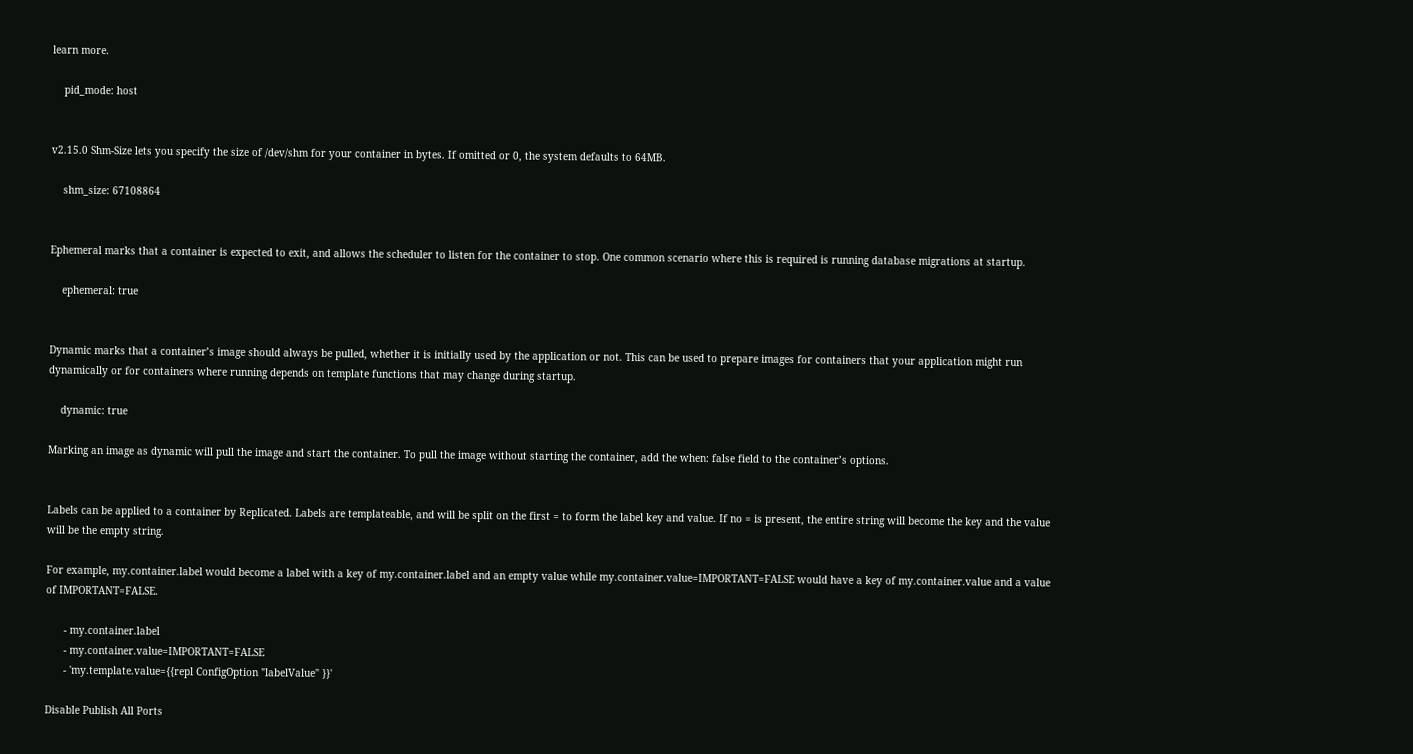learn more.

    pid_mode: host


v2.15.0 Shm-Size lets you specify the size of /dev/shm for your container in bytes. If omitted or 0, the system defaults to 64MB.

    shm_size: 67108864


Ephemeral marks that a container is expected to exit, and allows the scheduler to listen for the container to stop. One common scenario where this is required is running database migrations at startup.

    ephemeral: true


Dynamic marks that a container’s image should always be pulled, whether it is initially used by the application or not. This can be used to prepare images for containers that your application might run dynamically or for containers where running depends on template functions that may change during startup.

    dynamic: true

Marking an image as dynamic will pull the image and start the container. To pull the image without starting the container, add the when: false field to the container’s options.


Labels can be applied to a container by Replicated. Labels are templateable, and will be split on the first = to form the label key and value. If no = is present, the entire string will become the key and the value will be the empty string.

For example, my.container.label would become a label with a key of my.container.label and an empty value while my.container.value=IMPORTANT=FALSE would have a key of my.container.value and a value of IMPORTANT=FALSE.

      - my.container.label
      - my.container.value=IMPORTANT=FALSE
      - 'my.template.value={{repl ConfigOption "labelValue" }}'

Disable Publish All Ports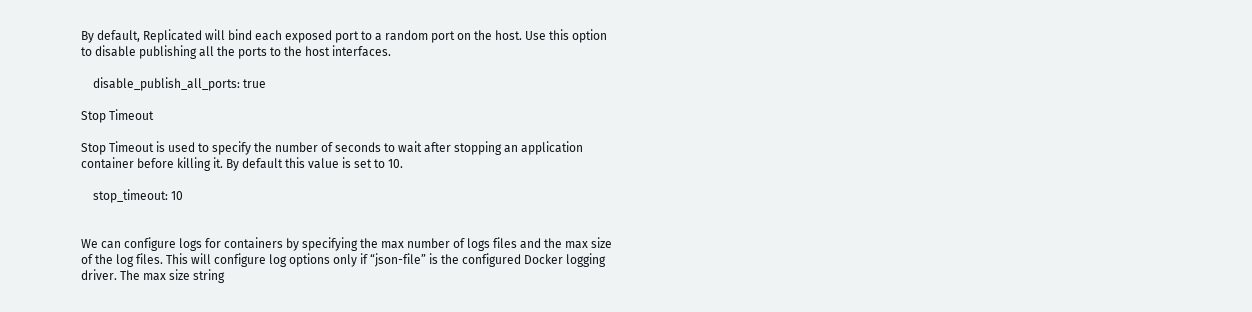By default, Replicated will bind each exposed port to a random port on the host. Use this option to disable publishing all the ports to the host interfaces.

    disable_publish_all_ports: true

Stop Timeout

Stop Timeout is used to specify the number of seconds to wait after stopping an application container before killing it. By default this value is set to 10.

    stop_timeout: 10


We can configure logs for containers by specifying the max number of logs files and the max size of the log files. This will configure log options only if “json-file” is the configured Docker logging driver. The max size string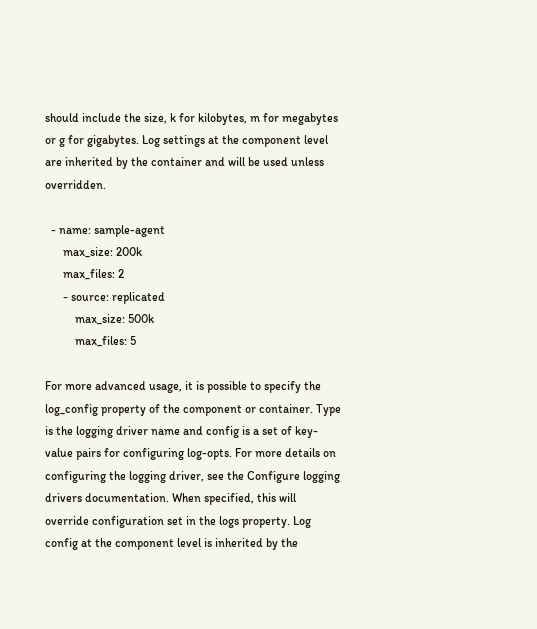should include the size, k for kilobytes, m for megabytes or g for gigabytes. Log settings at the component level are inherited by the container and will be used unless overridden.

  - name: sample-agent
      max_size: 200k
      max_files: 2
      - source: replicated
          max_size: 500k
          max_files: 5

For more advanced usage, it is possible to specify the log_config property of the component or container. Type is the logging driver name and config is a set of key-value pairs for configuring log-opts. For more details on configuring the logging driver, see the Configure logging drivers documentation. When specified, this will override configuration set in the logs property. Log config at the component level is inherited by the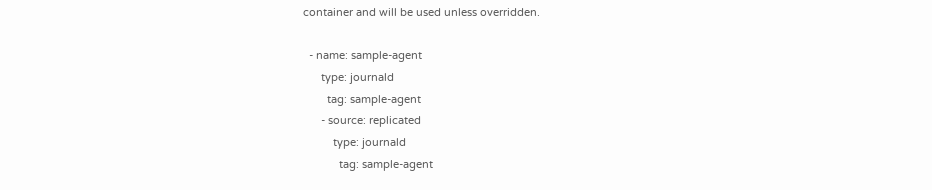container and will be used unless overridden.

  - name: sample-agent
      type: journald
        tag: sample-agent
      - source: replicated
          type: journald
            tag: sample-agent